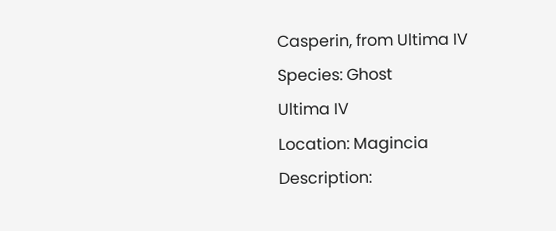Casperin, from Ultima IV
Species: Ghost
Ultima IV
Location: Magincia
Description: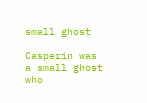small ghost

Casperin was a small ghost who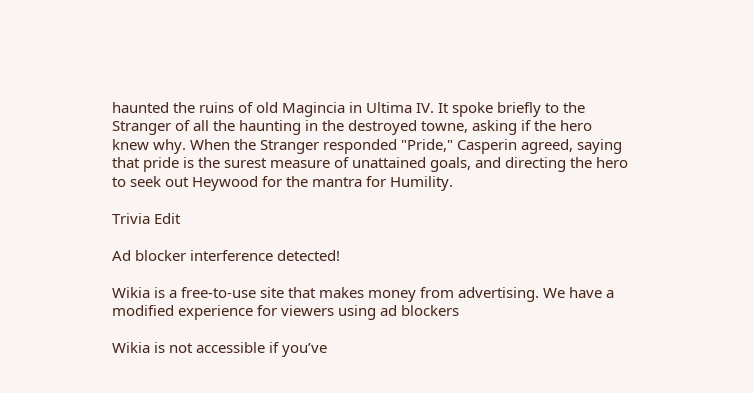haunted the ruins of old Magincia in Ultima IV. It spoke briefly to the Stranger of all the haunting in the destroyed towne, asking if the hero knew why. When the Stranger responded "Pride," Casperin agreed, saying that pride is the surest measure of unattained goals, and directing the hero to seek out Heywood for the mantra for Humility.

Trivia Edit

Ad blocker interference detected!

Wikia is a free-to-use site that makes money from advertising. We have a modified experience for viewers using ad blockers

Wikia is not accessible if you’ve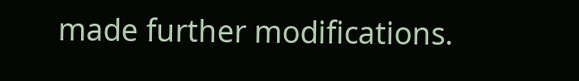made further modifications.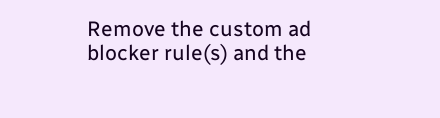Remove the custom ad blocker rule(s) and the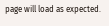page will load as expected.